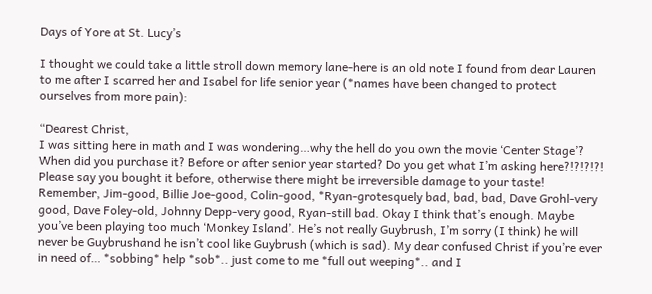Days of Yore at St. Lucy’s

I thought we could take a little stroll down memory lane-here is an old note I found from dear Lauren to me after I scarred her and Isabel for life senior year (*names have been changed to protect ourselves from more pain):

“Dearest Christ,
I was sitting here in math and I was wondering…why the hell do you own the movie ‘Center Stage’? When did you purchase it? Before or after senior year started? Do you get what I’m asking here?!?!?!?! Please say you bought it before, otherwise there might be irreversible damage to your taste! Remember, Jim-good, Billie Joe-good, Colin-good, *Ryan-grotesquely bad, bad, bad, Dave Grohl-very good, Dave Foley-old, Johnny Depp-very good, Ryan-still bad. Okay I think that’s enough. Maybe you’ve been playing too much ‘Monkey Island’. He’s not really Guybrush, I’m sorry (I think) he will never be Guybrushand he isn’t cool like Guybrush (which is sad). My dear confused Christ if you’re ever in need of… *sobbing* help *sob*.. just come to me *full out weeping*.. and I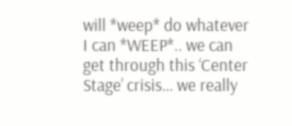will *weep* do whatever I can *WEEP*.. we can get through this ‘Center Stage’ crisis… we really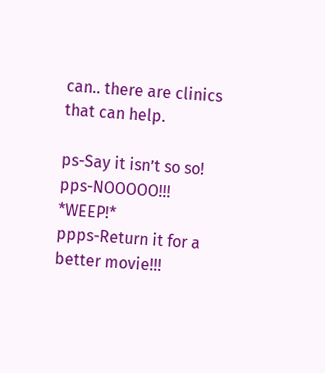can.. there are clinics that can help.

ps-Say it isn’t so so!
pps-NOOOOO!!! *WEEP!*
ppps-Return it for a better movie!!!